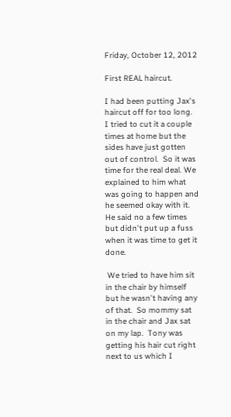Friday, October 12, 2012

First REAL haircut.

I had been putting Jax's haircut off for too long.  I tried to cut it a couple times at home but the sides have just gotten out of control.  So it was time for the real deal. We explained to him what was going to happen and he seemed okay with it.  He said no a few times but didn't put up a fuss when it was time to get it done.

 We tried to have him sit in the chair by himself but he wasn't having any of that.  So mommy sat in the chair and Jax sat on my lap.  Tony was getting his hair cut right next to us which I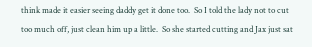think made it easier seeing daddy get it done too.  So I told the lady not to cut too much off, just clean him up a little.  So she started cutting and Jax just sat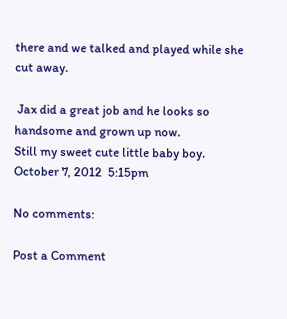there and we talked and played while she cut away.

 Jax did a great job and he looks so handsome and grown up now.
Still my sweet cute little baby boy.
October 7, 2012  5:15pm

No comments:

Post a Comment